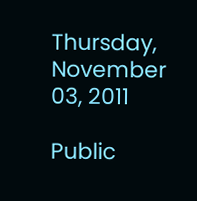Thursday, November 03, 2011

Public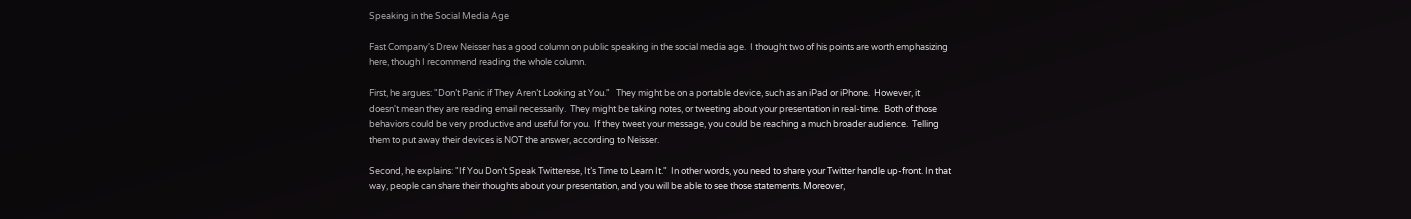Speaking in the Social Media Age

Fast Company's Drew Neisser has a good column on public speaking in the social media age.  I thought two of his points are worth emphasizing here, though I recommend reading the whole column.

First, he argues: "Don’t Panic if They Aren’t Looking at You."   They might be on a portable device, such as an iPad or iPhone.  However, it doesn't mean they are reading email necessarily.  They might be taking notes, or tweeting about your presentation in real-time.  Both of those behaviors could be very productive and useful for you.  If they tweet your message, you could be reaching a much broader audience.  Telling them to put away their devices is NOT the answer, according to Neisser.

Second, he explains: "If You Don’t Speak Twitterese, It’s Time to Learn It."  In other words, you need to share your Twitter handle up-front. In that way, people can share their thoughts about your presentation, and you will be able to see those statements. Moreover,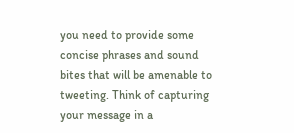you need to provide some concise phrases and sound bites that will be amenable to tweeting. Think of capturing your message in a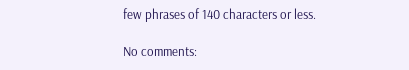few phrases of 140 characters or less.

No comments: